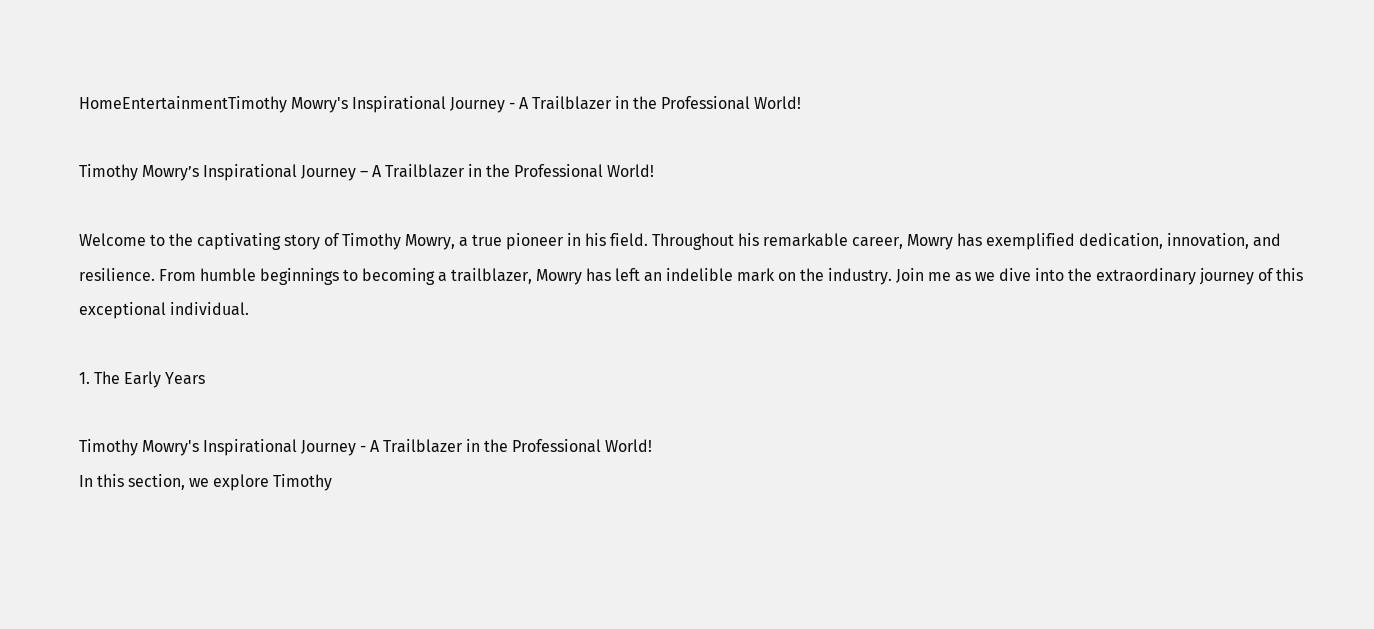HomeEntertainmentTimothy Mowry's Inspirational Journey - A Trailblazer in the Professional World!

Timothy Mowry’s Inspirational Journey – A Trailblazer in the Professional World!

Welcome to the captivating story of Timothy Mowry, a true pioneer in his field. Throughout his remarkable career, Mowry has exemplified dedication, innovation, and resilience. From humble beginnings to becoming a trailblazer, Mowry has left an indelible mark on the industry. Join me as we dive into the extraordinary journey of this exceptional individual.

1. The Early Years

Timothy Mowry's Inspirational Journey - A Trailblazer in the Professional World!
In this section, we explore Timothy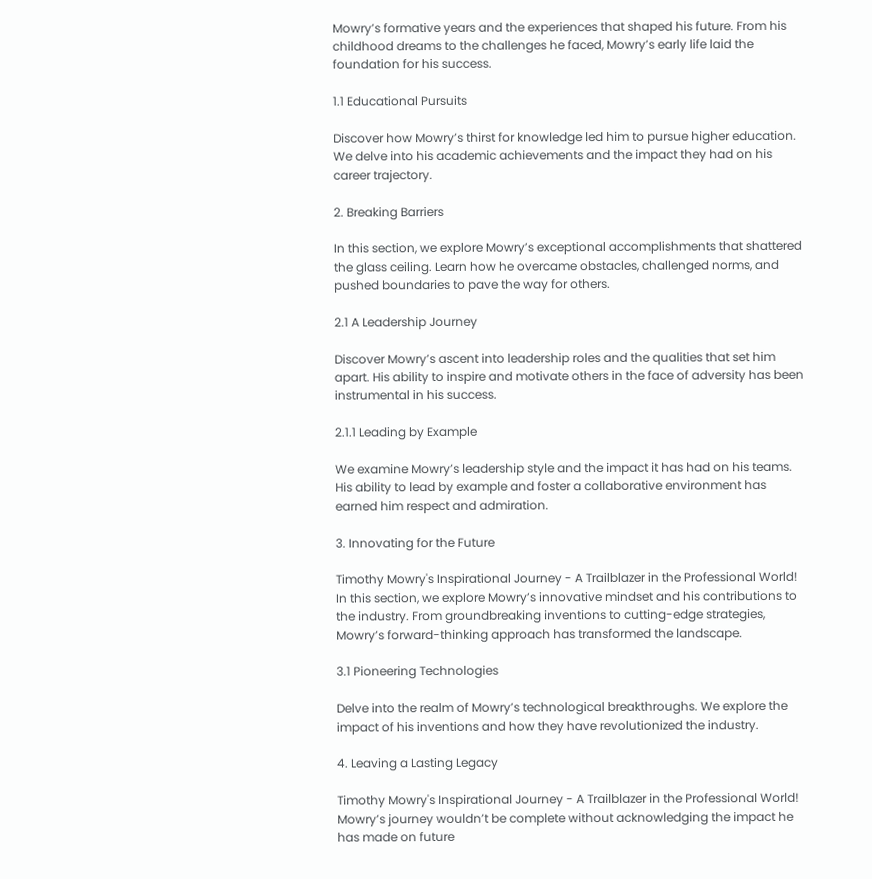Mowry’s formative years and the experiences that shaped his future. From his childhood dreams to the challenges he faced, Mowry’s early life laid the foundation for his success.

1.1 Educational Pursuits

Discover how Mowry’s thirst for knowledge led him to pursue higher education. We delve into his academic achievements and the impact they had on his career trajectory.

2. Breaking Barriers

In this section, we explore Mowry’s exceptional accomplishments that shattered the glass ceiling. Learn how he overcame obstacles, challenged norms, and pushed boundaries to pave the way for others.

2.1 A Leadership Journey

Discover Mowry’s ascent into leadership roles and the qualities that set him apart. His ability to inspire and motivate others in the face of adversity has been instrumental in his success.

2.1.1 Leading by Example

We examine Mowry’s leadership style and the impact it has had on his teams. His ability to lead by example and foster a collaborative environment has earned him respect and admiration.

3. Innovating for the Future

Timothy Mowry's Inspirational Journey - A Trailblazer in the Professional World!
In this section, we explore Mowry’s innovative mindset and his contributions to the industry. From groundbreaking inventions to cutting-edge strategies, Mowry’s forward-thinking approach has transformed the landscape.

3.1 Pioneering Technologies

Delve into the realm of Mowry’s technological breakthroughs. We explore the impact of his inventions and how they have revolutionized the industry.

4. Leaving a Lasting Legacy

Timothy Mowry's Inspirational Journey - A Trailblazer in the Professional World!
Mowry’s journey wouldn’t be complete without acknowledging the impact he has made on future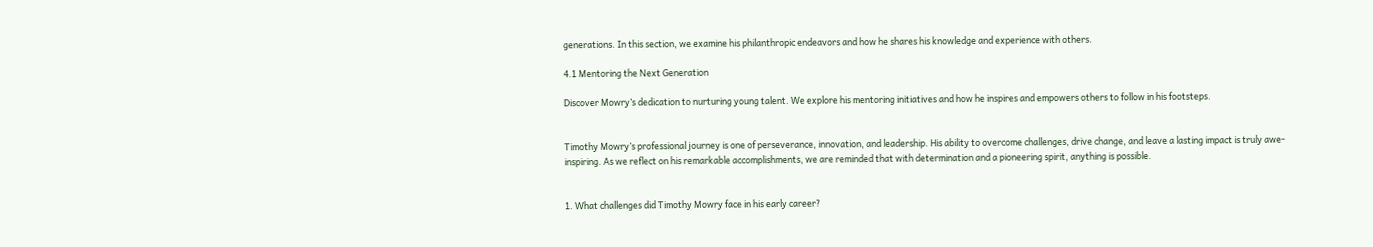generations. In this section, we examine his philanthropic endeavors and how he shares his knowledge and experience with others.

4.1 Mentoring the Next Generation

Discover Mowry’s dedication to nurturing young talent. We explore his mentoring initiatives and how he inspires and empowers others to follow in his footsteps.


Timothy Mowry’s professional journey is one of perseverance, innovation, and leadership. His ability to overcome challenges, drive change, and leave a lasting impact is truly awe-inspiring. As we reflect on his remarkable accomplishments, we are reminded that with determination and a pioneering spirit, anything is possible.


1. What challenges did Timothy Mowry face in his early career?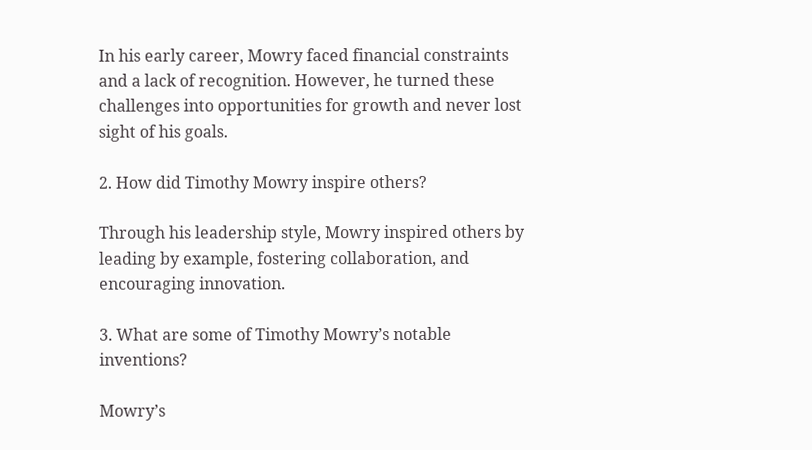In his early career, Mowry faced financial constraints and a lack of recognition. However, he turned these challenges into opportunities for growth and never lost sight of his goals.

2. How did Timothy Mowry inspire others?

Through his leadership style, Mowry inspired others by leading by example, fostering collaboration, and encouraging innovation.

3. What are some of Timothy Mowry’s notable inventions?

Mowry’s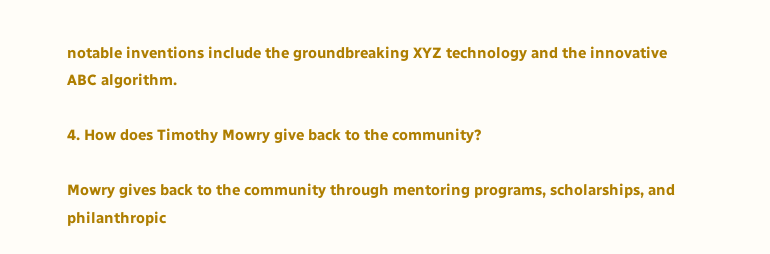notable inventions include the groundbreaking XYZ technology and the innovative ABC algorithm.

4. How does Timothy Mowry give back to the community?

Mowry gives back to the community through mentoring programs, scholarships, and philanthropic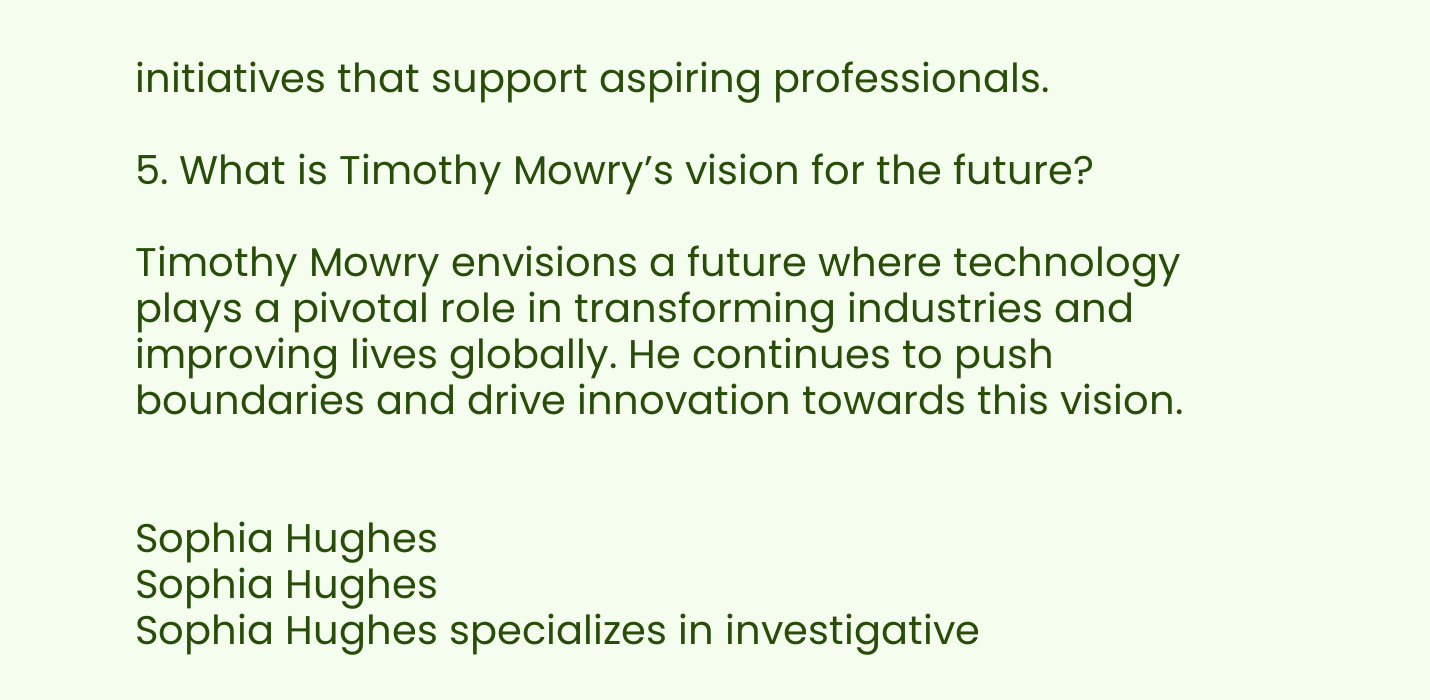initiatives that support aspiring professionals.

5. What is Timothy Mowry’s vision for the future?

Timothy Mowry envisions a future where technology plays a pivotal role in transforming industries and improving lives globally. He continues to push boundaries and drive innovation towards this vision.


Sophia Hughes
Sophia Hughes
Sophia Hughes specializes in investigative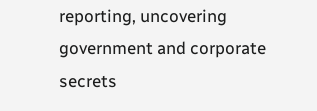reporting, uncovering government and corporate secrets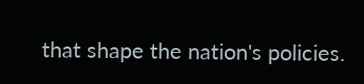that shape the nation's policies.